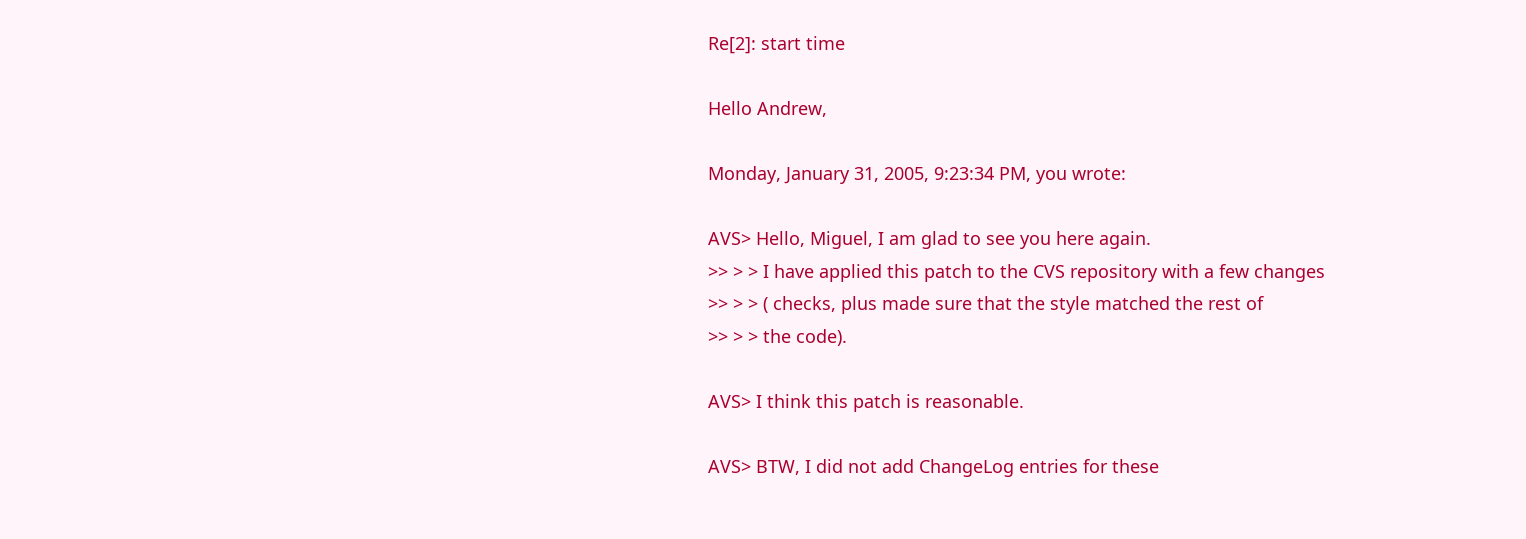Re[2]: start time

Hello Andrew,

Monday, January 31, 2005, 9:23:34 PM, you wrote:

AVS> Hello, Miguel, I am glad to see you here again.
>> > > I have applied this patch to the CVS repository with a few changes
>> > > ( checks, plus made sure that the style matched the rest of
>> > > the code).

AVS> I think this patch is reasonable.

AVS> BTW, I did not add ChangeLog entries for these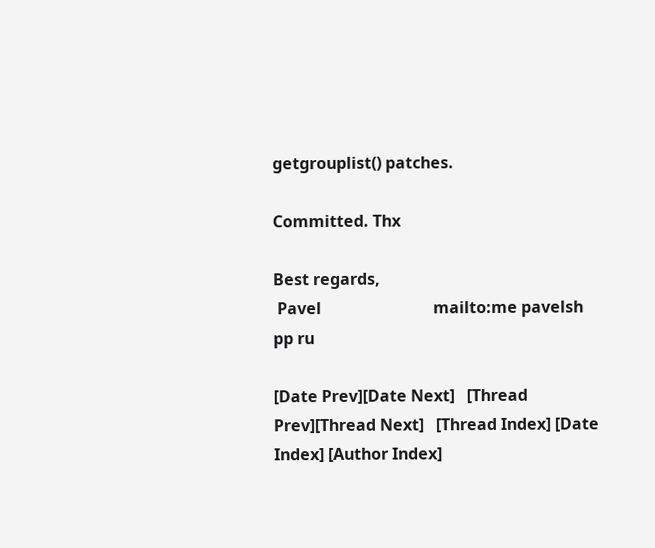getgrouplist() patches.

Committed. Thx

Best regards,
 Pavel                            mailto:me pavelsh pp ru

[Date Prev][Date Next]   [Thread Prev][Thread Next]   [Thread Index] [Date Index] [Author Index]